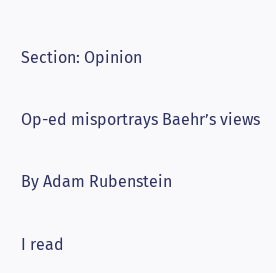Section: Opinion

Op-ed misportrays Baehr’s views

By Adam Rubenstein

I read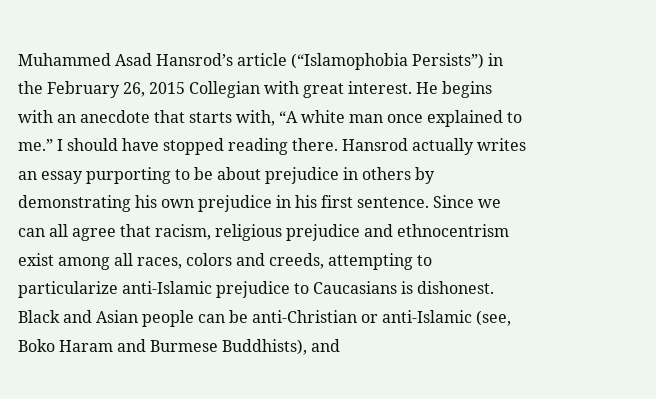Muhammed Asad Hansrod’s article (“Islamophobia Persists”) in the February 26, 2015 Collegian with great interest. He begins with an anecdote that starts with, “A white man once explained to me.” I should have stopped reading there. Hansrod actually writes an essay purporting to be about prejudice in others by demonstrating his own prejudice in his first sentence. Since we can all agree that racism, religious prejudice and ethnocentrism exist among all races, colors and creeds, attempting to particularize anti-Islamic prejudice to Caucasians is dishonest. Black and Asian people can be anti-Christian or anti-Islamic (see, Boko Haram and Burmese Buddhists), and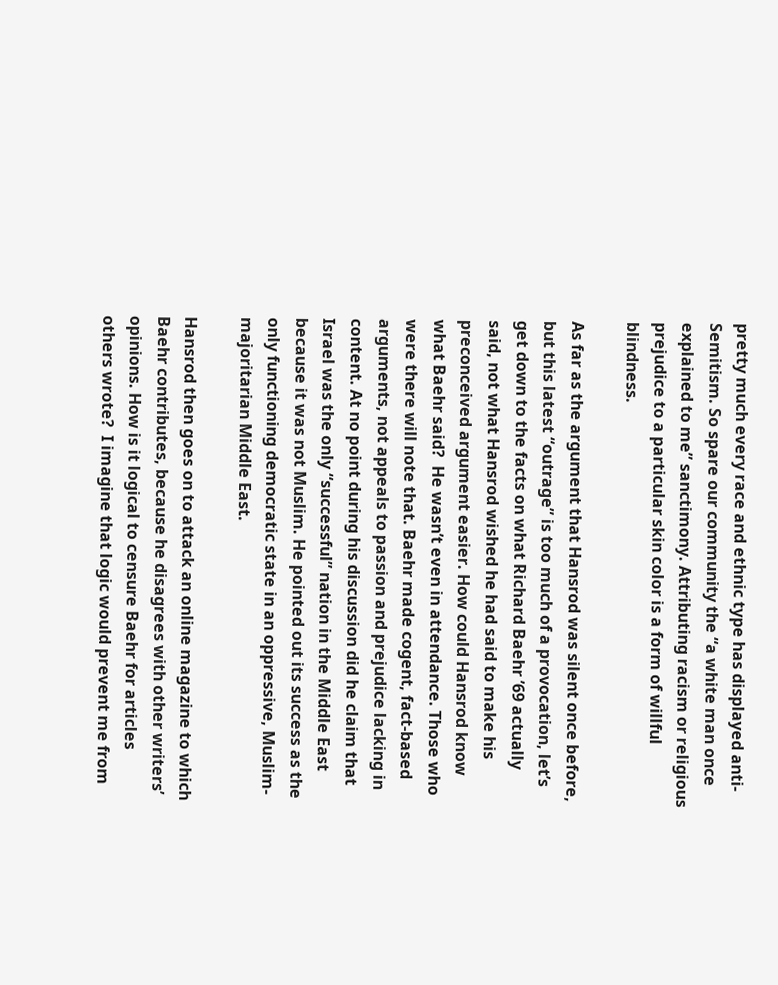pretty much every race and ethnic type has displayed anti-Semitism. So spare our community the “a white man once explained to me” sanctimony. Attributing racism or religious prejudice to a particular skin color is a form of willful blindness.

As far as the argument that Hansrod was silent once before, but this latest “outrage” is too much of a provocation, let’s get down to the facts on what Richard Baehr ’69 actually said, not what Hansrod wished he had said to make his preconceived argument easier. How could Hansrod know what Baehr said?  He wasn’t even in attendance. Those who were there will note that. Baehr made cogent, fact-based arguments, not appeals to passion and prejudice lacking in content. At no point during his discussion did he claim that Israel was the only “successful” nation in the Middle East because it was not Muslim. He pointed out its success as the only functioning democratic state in an oppressive, Muslim-majoritarian Middle East.

Hansrod then goes on to attack an online magazine to which Baehr contributes, because he disagrees with other writers’ opinions. How is it logical to censure Baehr for articles others wrote?  I imagine that logic would prevent me from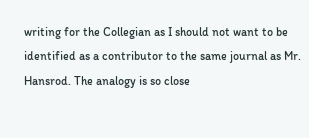writing for the Collegian as I should not want to be identified as a contributor to the same journal as Mr. Hansrod. The analogy is so close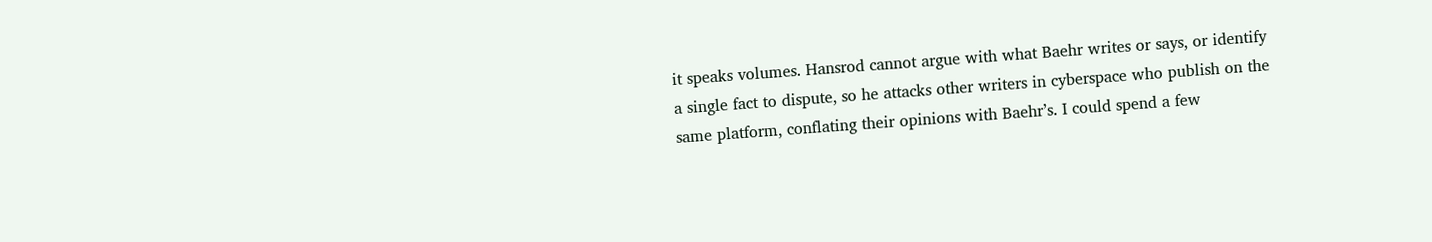it speaks volumes. Hansrod cannot argue with what Baehr writes or says, or identify a single fact to dispute, so he attacks other writers in cyberspace who publish on the same platform, conflating their opinions with Baehr’s. I could spend a few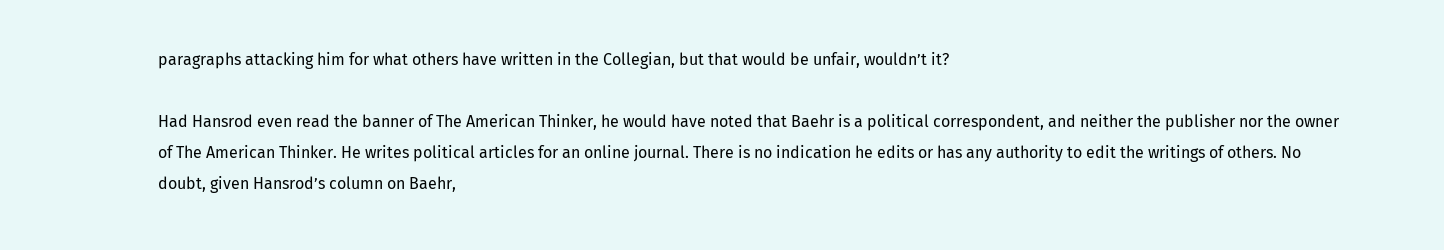paragraphs attacking him for what others have written in the Collegian, but that would be unfair, wouldn’t it?

Had Hansrod even read the banner of The American Thinker, he would have noted that Baehr is a political correspondent, and neither the publisher nor the owner of The American Thinker. He writes political articles for an online journal. There is no indication he edits or has any authority to edit the writings of others. No doubt, given Hansrod’s column on Baehr,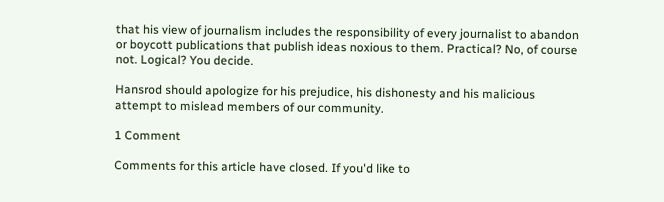that his view of journalism includes the responsibility of every journalist to abandon or boycott publications that publish ideas noxious to them. Practical? No, of course not. Logical? You decide.

Hansrod should apologize for his prejudice, his dishonesty and his malicious attempt to mislead members of our community.

1 Comment

Comments for this article have closed. If you'd like to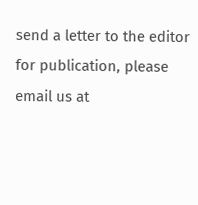send a letter to the editor for publication, please email us at